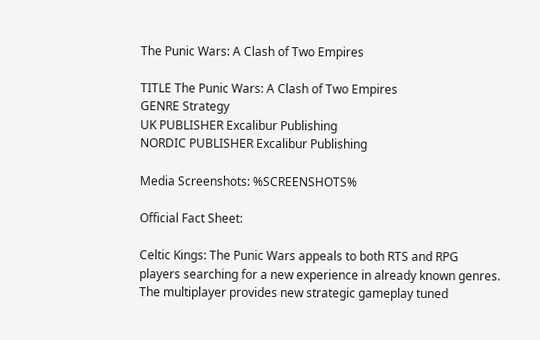The Punic Wars: A Clash of Two Empires

TITLE The Punic Wars: A Clash of Two Empires
GENRE Strategy
UK PUBLISHER Excalibur Publishing
NORDIC PUBLISHER Excalibur Publishing

Media Screenshots: %SCREENSHOTS%

Official Fact Sheet:

Celtic Kings: The Punic Wars appeals to both RTS and RPG players searching for a new experience in already known genres. The multiplayer provides new strategic gameplay tuned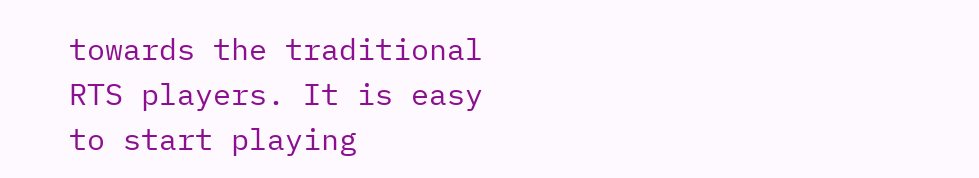towards the traditional RTS players. It is easy to start playing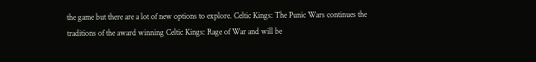the game but there are a lot of new options to explore. Celtic Kings: The Punic Wars continues the traditions of the award winning Celtic Kings: Rage of War and will be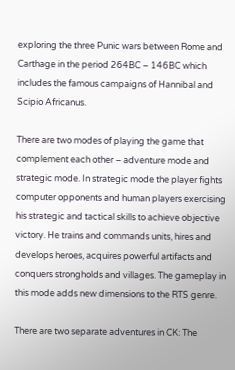exploring the three Punic wars between Rome and Carthage in the period 264BC – 146BC which includes the famous campaigns of Hannibal and Scipio Africanus.

There are two modes of playing the game that complement each other – adventure mode and strategic mode. In strategic mode the player fights computer opponents and human players exercising his strategic and tactical skills to achieve objective victory. He trains and commands units, hires and develops heroes, acquires powerful artifacts and conquers strongholds and villages. The gameplay in this mode adds new dimensions to the RTS genre.

There are two separate adventures in CK: The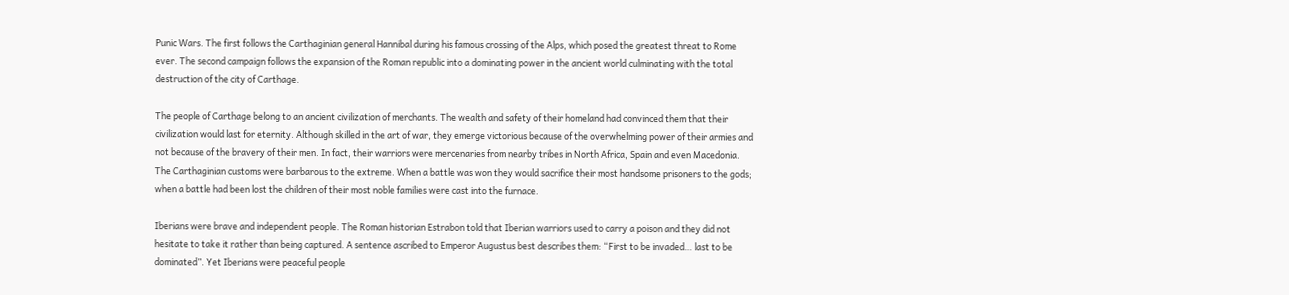Punic Wars. The first follows the Carthaginian general Hannibal during his famous crossing of the Alps, which posed the greatest threat to Rome ever. The second campaign follows the expansion of the Roman republic into a dominating power in the ancient world culminating with the total destruction of the city of Carthage.

The people of Carthage belong to an ancient civilization of merchants. The wealth and safety of their homeland had convinced them that their civilization would last for eternity. Although skilled in the art of war, they emerge victorious because of the overwhelming power of their armies and not because of the bravery of their men. In fact, their warriors were mercenaries from nearby tribes in North Africa, Spain and even Macedonia.
The Carthaginian customs were barbarous to the extreme. When a battle was won they would sacrifice their most handsome prisoners to the gods; when a battle had been lost the children of their most noble families were cast into the furnace.

Iberians were brave and independent people. The Roman historian Estrabon told that Iberian warriors used to carry a poison and they did not hesitate to take it rather than being captured. A sentence ascribed to Emperor Augustus best describes them: “First to be invaded… last to be dominated”. Yet Iberians were peaceful people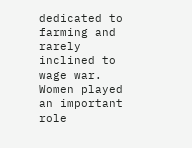dedicated to farming and rarely inclined to wage war. Women played an important role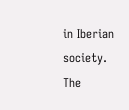in Iberian society. The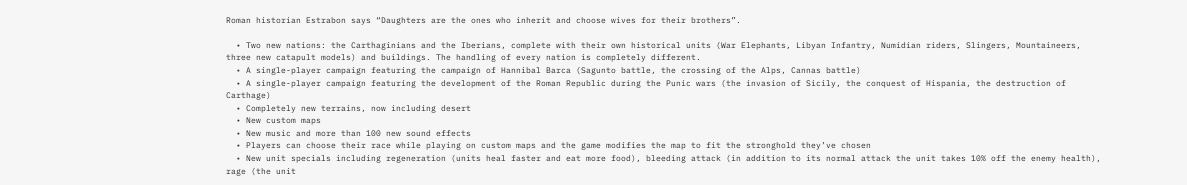Roman historian Estrabon says “Daughters are the ones who inherit and choose wives for their brothers”.

  • Two new nations: the Carthaginians and the Iberians, complete with their own historical units (War Elephants, Libyan Infantry, Numidian riders, Slingers, Mountaineers, three new catapult models) and buildings. The handling of every nation is completely different.
  • A single-player campaign featuring the campaign of Hannibal Barca (Sagunto battle, the crossing of the Alps, Cannas battle)
  • A single-player campaign featuring the development of the Roman Republic during the Punic wars (the invasion of Sicily, the conquest of Hispania, the destruction of Carthage)
  • Completely new terrains, now including desert
  • New custom maps
  • New music and more than 100 new sound effects
  • Players can choose their race while playing on custom maps and the game modifies the map to fit the stronghold they’ve chosen
  • New unit specials including regeneration (units heal faster and eat more food), bleeding attack (in addition to its normal attack the unit takes 10% off the enemy health), rage (the unit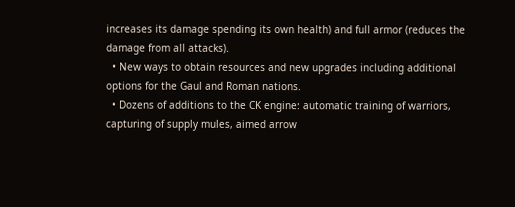increases its damage spending its own health) and full armor (reduces the damage from all attacks).
  • New ways to obtain resources and new upgrades including additional options for the Gaul and Roman nations.
  • Dozens of additions to the CK engine: automatic training of warriors, capturing of supply mules, aimed arrow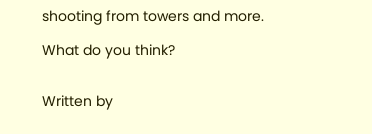shooting from towers and more.

What do you think?


Written by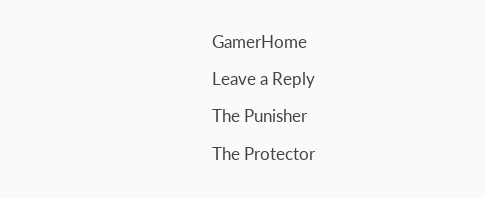GamerHome

Leave a Reply

The Punisher

The Protector